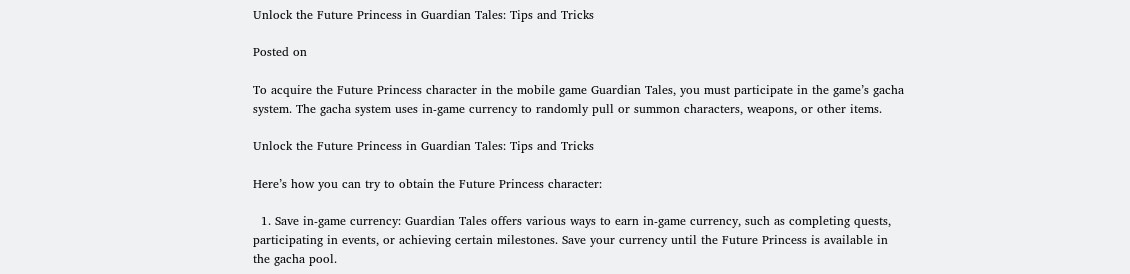Unlock the Future Princess in Guardian Tales: Tips and Tricks

Posted on

To acquire the Future Princess character in the mobile game Guardian Tales, you must participate in the game’s gacha system. The gacha system uses in-game currency to randomly pull or summon characters, weapons, or other items.

Unlock the Future Princess in Guardian Tales: Tips and Tricks

Here’s how you can try to obtain the Future Princess character:

  1. Save in-game currency: Guardian Tales offers various ways to earn in-game currency, such as completing quests, participating in events, or achieving certain milestones. Save your currency until the Future Princess is available in the gacha pool.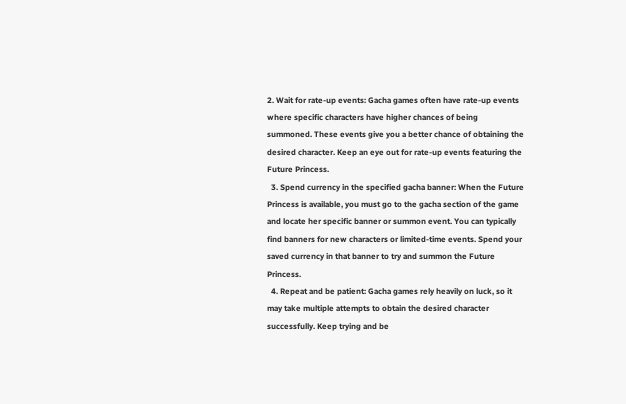2. Wait for rate-up events: Gacha games often have rate-up events where specific characters have higher chances of being summoned. These events give you a better chance of obtaining the desired character. Keep an eye out for rate-up events featuring the Future Princess.
  3. Spend currency in the specified gacha banner: When the Future Princess is available, you must go to the gacha section of the game and locate her specific banner or summon event. You can typically find banners for new characters or limited-time events. Spend your saved currency in that banner to try and summon the Future Princess.
  4. Repeat and be patient: Gacha games rely heavily on luck, so it may take multiple attempts to obtain the desired character successfully. Keep trying and be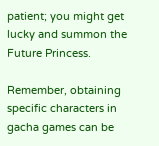patient; you might get lucky and summon the Future Princess.

Remember, obtaining specific characters in gacha games can be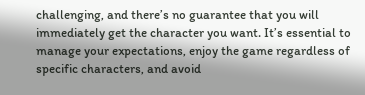challenging, and there’s no guarantee that you will immediately get the character you want. It’s essential to manage your expectations, enjoy the game regardless of specific characters, and avoid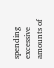spending excessive amounts of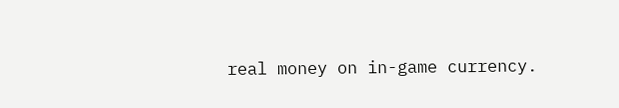real money on in-game currency.